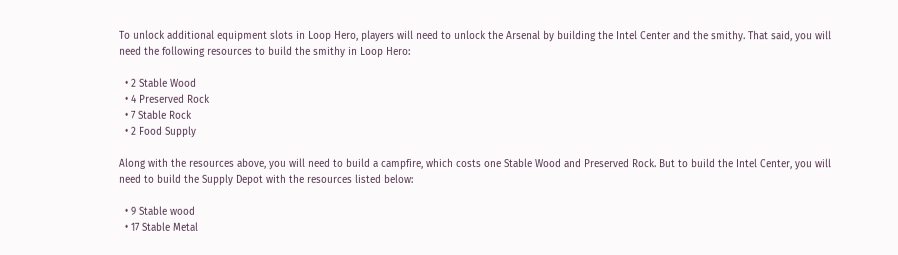To unlock additional equipment slots in Loop Hero, players will need to unlock the Arsenal by building the Intel Center and the smithy. That said, you will need the following resources to build the smithy in Loop Hero:

  • 2 Stable Wood
  • 4 Preserved Rock
  • 7 Stable Rock
  • 2 Food Supply

Along with the resources above, you will need to build a campfire, which costs one Stable Wood and Preserved Rock. But to build the Intel Center, you will need to build the Supply Depot with the resources listed below:

  • 9 Stable wood
  • 17 Stable Metal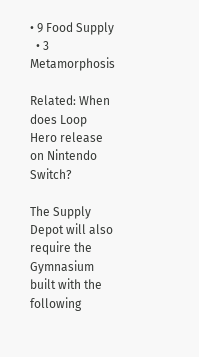• 9 Food Supply
  • 3 Metamorphosis

Related: When does Loop Hero release on Nintendo Switch?

The Supply Depot will also require the Gymnasium built with the following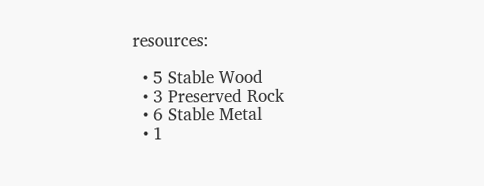resources:

  • 5 Stable Wood
  • 3 Preserved Rock
  • 6 Stable Metal
  • 1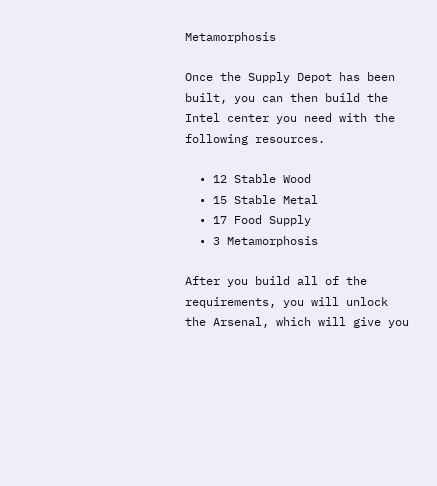Metamorphosis

Once the Supply Depot has been built, you can then build the Intel center you need with the following resources.

  • 12 Stable Wood
  • 15 Stable Metal
  • 17 Food Supply
  • 3 Metamorphosis

After you build all of the requirements, you will unlock the Arsenal, which will give you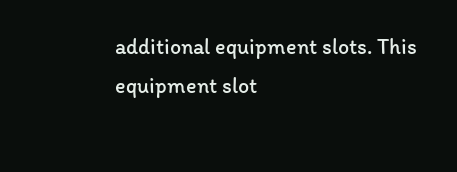additional equipment slots. This equipment slot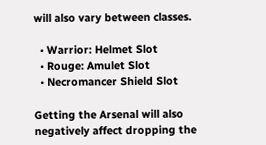will also vary between classes.

  • Warrior: Helmet Slot
  • Rouge: Amulet Slot
  • Necromancer Shield Slot

Getting the Arsenal will also negatively affect dropping the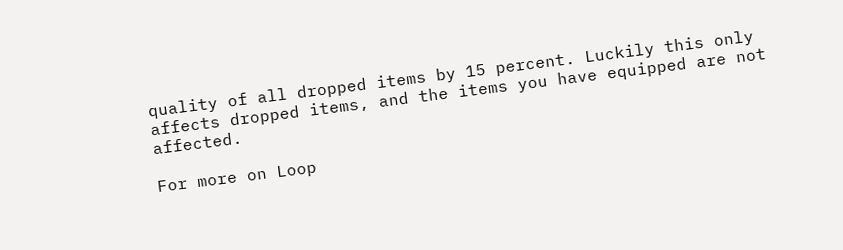quality of all dropped items by 15 percent. Luckily this only affects dropped items, and the items you have equipped are not affected.

For more on Loop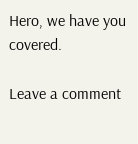Hero, we have you covered.

Leave a comment